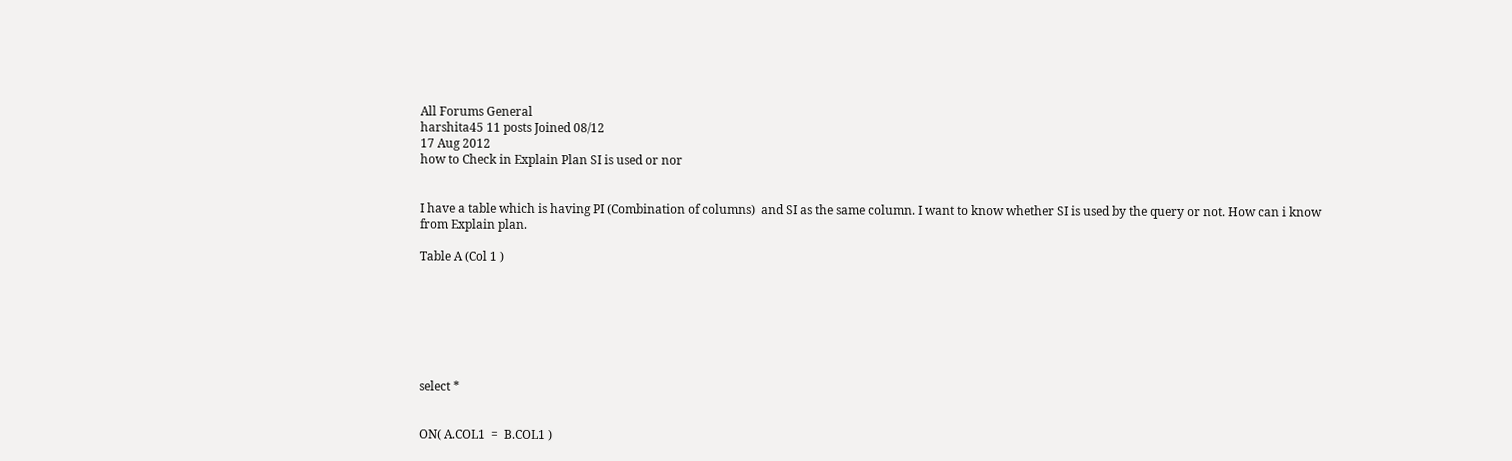All Forums General
harshita45 11 posts Joined 08/12
17 Aug 2012
how to Check in Explain Plan SI is used or nor


I have a table which is having PI (Combination of columns)  and SI as the same column. I want to know whether SI is used by the query or not. How can i know from Explain plan.

Table A (Col 1 )







select *


ON( A.COL1  =  B.COL1 )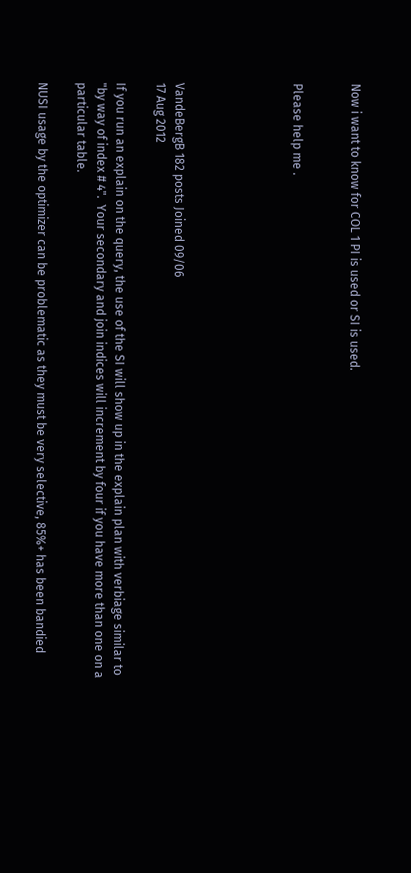Now i want to know for COL 1 PI is used or SI is used.


Please help me .





VandeBergB 182 posts Joined 09/06
17 Aug 2012

If you run an explain on the query, the use of the SI will show up in the explain plan with verbiage similar to "by way of index # 4".  Your secondary and join indices will increment by four if you have more than one on a particular table.

NUSI usage by the optimizer can be problematic as they must be very selective, 85%+ has been bandied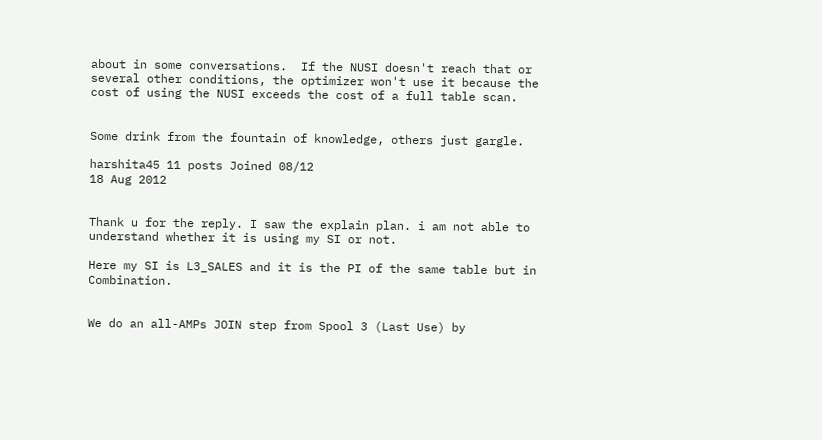about in some conversations.  If the NUSI doesn't reach that or several other conditions, the optimizer won't use it because the cost of using the NUSI exceeds the cost of a full table scan.


Some drink from the fountain of knowledge, others just gargle.

harshita45 11 posts Joined 08/12
18 Aug 2012


Thank u for the reply. I saw the explain plan. i am not able to understand whether it is using my SI or not.

Here my SI is L3_SALES and it is the PI of the same table but in Combination.


We do an all-AMPs JOIN step from Spool 3 (Last Use) by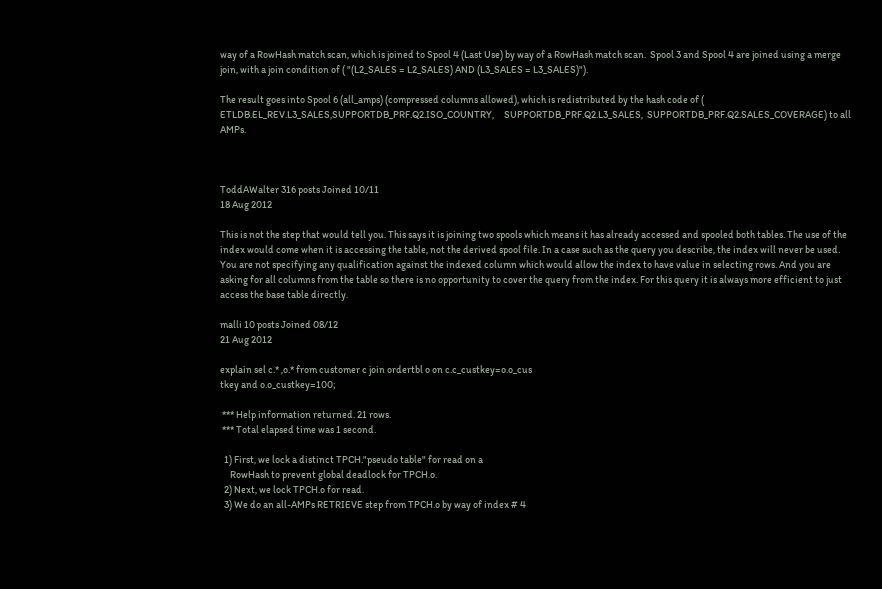way of a RowHash match scan, which is joined to Spool 4 (Last Use) by way of a RowHash match scan.  Spool 3 and Spool 4 are joined using a merge join, with a join condition of ( "(L2_SALES = L2_SALES) AND (L3_SALES = L3_SALES)").

The result goes into Spool 6 (all_amps) (compressed columns allowed), which is redistributed by the hash code of (     ETLDB.EL_REV.L3_SALES,SUPPORTDB_PRF.Q2.ISO_COUNTRY,     SUPPORTDB_PRF.Q2.L3_SALES,  SUPPORTDB_PRF.Q2.SALES_COVERAGE) to all AMPs.



ToddAWalter 316 posts Joined 10/11
18 Aug 2012

This is not the step that would tell you. This says it is joining two spools which means it has already accessed and spooled both tables. The use of the index would come when it is accessing the table, not the derived spool file. In a case such as the query you describe, the index will never be used. You are not specifying any qualification against the indexed column which would allow the index to have value in selecting rows. And you are asking for all columns from the table so there is no opportunity to cover the query from the index. For this query it is always more efficient to just access the base table directly.

malli 10 posts Joined 08/12
21 Aug 2012

explain sel c.* ,o.* from customer c join ordertbl o on c.c_custkey=o.o_cus
tkey and o.o_custkey=100;

 *** Help information returned. 21 rows.
 *** Total elapsed time was 1 second.

  1) First, we lock a distinct TPCH."pseudo table" for read on a
     RowHash to prevent global deadlock for TPCH.o.
  2) Next, we lock TPCH.o for read.
  3) We do an all-AMPs RETRIEVE step from TPCH.o by way of index # 4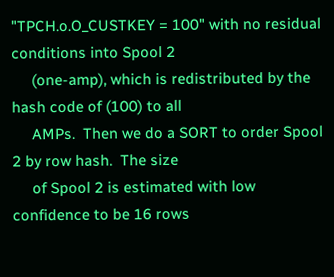"TPCH.o.O_CUSTKEY = 100" with no residual conditions into Spool 2
     (one-amp), which is redistributed by the hash code of (100) to all
     AMPs.  Then we do a SORT to order Spool 2 by row hash.  The size
     of Spool 2 is estimated with low confidence to be 16 rows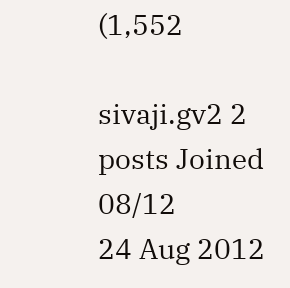(1,552

sivaji.gv2 2 posts Joined 08/12
24 Aug 2012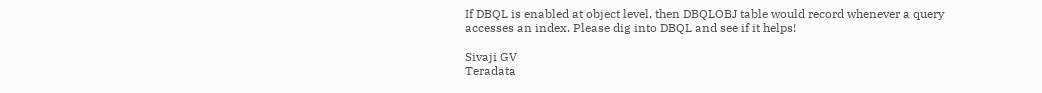If DBQL is enabled at object level, then DBQLOBJ table would record whenever a query accesses an index. Please dig into DBQL and see if it helps!

Sivaji GV
Teradata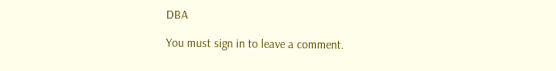DBA

You must sign in to leave a comment.